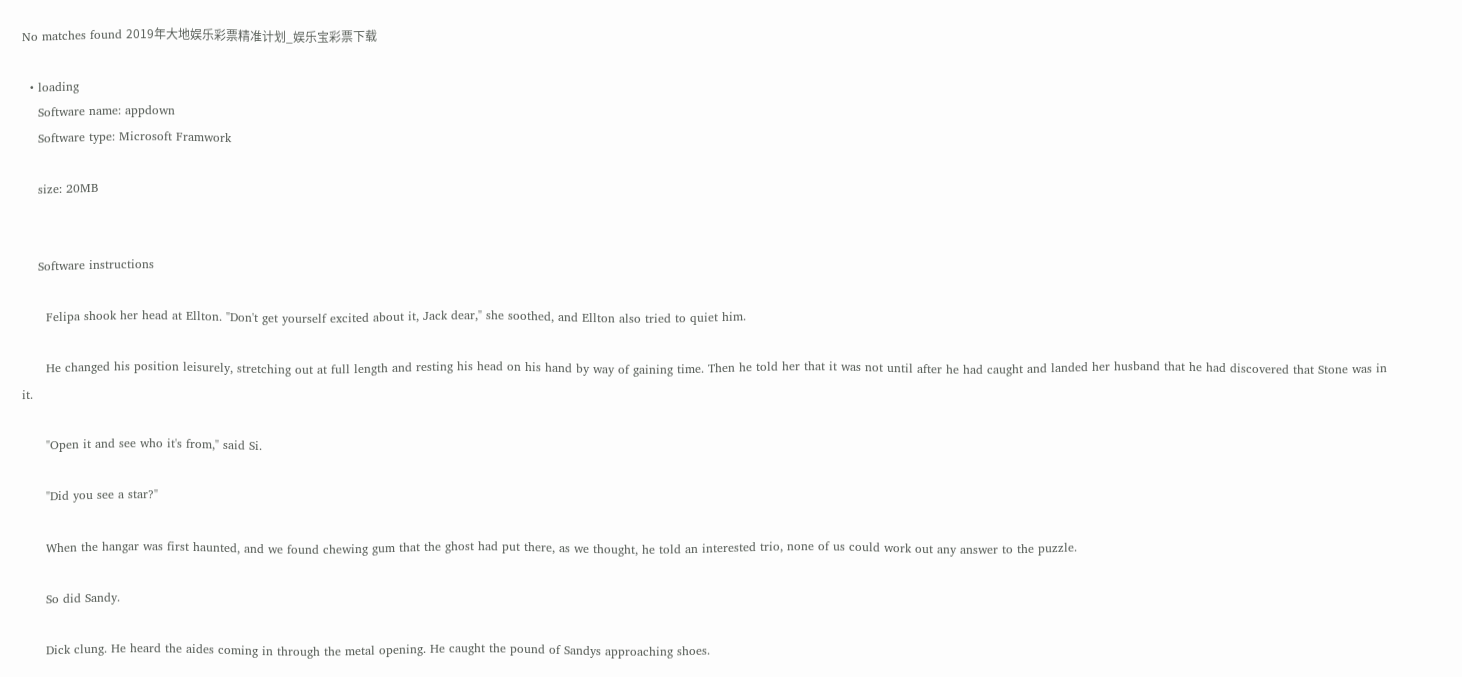No matches found 2019年大地娱乐彩票精准计划_娱乐宝彩票下载

  • loading
    Software name: appdown
    Software type: Microsoft Framwork

    size: 20MB


    Software instructions

      Felipa shook her head at Ellton. "Don't get yourself excited about it, Jack dear," she soothed, and Ellton also tried to quiet him.

      He changed his position leisurely, stretching out at full length and resting his head on his hand by way of gaining time. Then he told her that it was not until after he had caught and landed her husband that he had discovered that Stone was in it.

      "Open it and see who it's from," said Si.

      "Did you see a star?"

      When the hangar was first haunted, and we found chewing gum that the ghost had put there, as we thought, he told an interested trio, none of us could work out any answer to the puzzle.

      So did Sandy.

      Dick clung. He heard the aides coming in through the metal opening. He caught the pound of Sandys approaching shoes.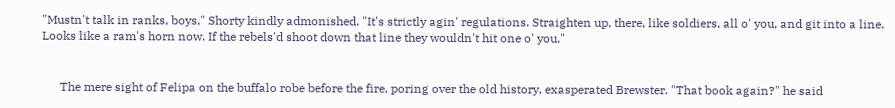"Mustn't talk in ranks, boys," Shorty kindly admonished. "It's strictly agin' regulations. Straighten up, there, like soldiers, all o' you, and git into a line. Looks like a ram's horn now. If the rebels'd shoot down that line they wouldn't hit one o' you."


      The mere sight of Felipa on the buffalo robe before the fire, poring over the old history, exasperated Brewster. "That book again?" he said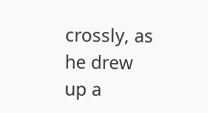crossly, as he drew up a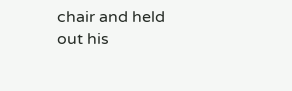chair and held out his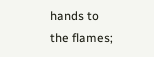hands to the flames;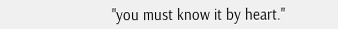"you must know it by heart."